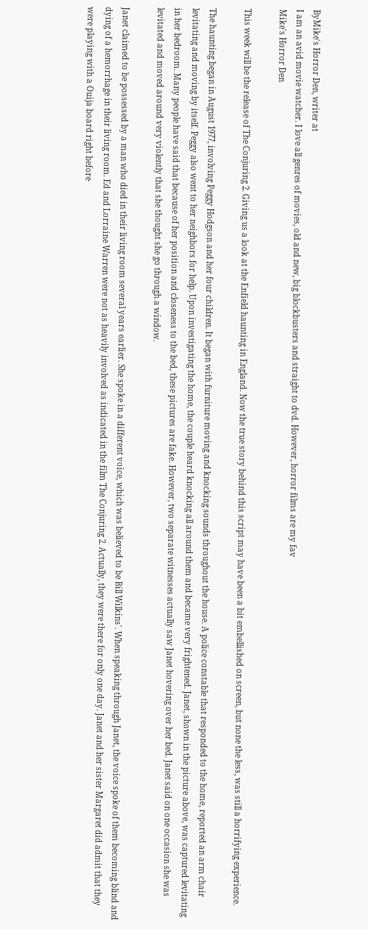ByMike's Horror Den, writer at
I am an avid movie watcher. I love all genres of movies, old and new, big blockbusters and straight to dvd. However, horror films are my fav
Mike's Horror Den

This week will be the release of The Conjuring 2. Giving us a look at the Enfield haunting in England. Now the true story behind this script may have been a bit embellished on screen, but none the less, was still a horrifying experience.

The haunting began in August 1977, involving Peggy Hodgson and her four children. It began with furniture moving and knocking sounds throughout the house. A police constable that responded to the home, reported an arm chair levitating and moving by itself. Peggy also went to her neighbors for help. Upon investigating the home, the couple heard knocking all around them and became very frightened. Janet, shown in the picture above, was captured levitating in her bedroom. Many people have said that because of her position and closeness to the bed, these pictures are fake. However, two separate witnesses actually saw Janet hovering over her bed. Janet said on one occasion she was levitated and moved around very violently that she thought she go through a window.

Janet claimed to be possessed by a man who died in their living room several years earlier. She spoke in a different voice, which was believed to be Bill Wilkins'. When speaking through Janet, the voice spoke of them becoming blind and dying of a hemorrhage in their living room. Ed and Lorraine Warren were not as heavily involved as indicated in the film The Conjuring 2. Actually, they were there for only one day. Janet and her sister Margaret did admit that they were playing with a Ouija board right before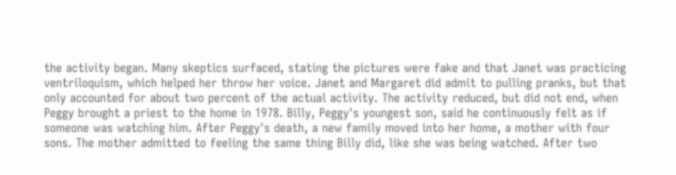the activity began. Many skeptics surfaced, stating the pictures were fake and that Janet was practicing ventriloquism, which helped her throw her voice. Janet and Margaret did admit to pulling pranks, but that only accounted for about two percent of the actual activity. The activity reduced, but did not end, when Peggy brought a priest to the home in 1978. Billy, Peggy's youngest son, said he continuously felt as if someone was watching him. After Peggy's death, a new family moved into her home, a mother with four sons. The mother admitted to feeling the same thing Billy did, like she was being watched. After two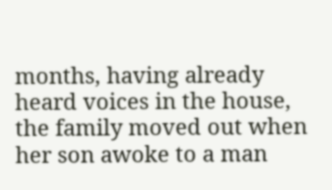months, having already heard voices in the house, the family moved out when her son awoke to a man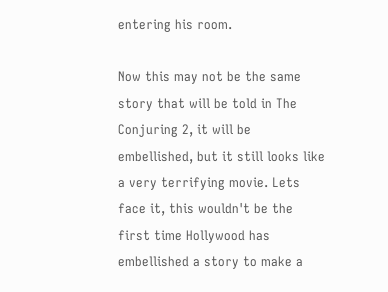entering his room.

Now this may not be the same story that will be told in The Conjuring 2, it will be embellished, but it still looks like a very terrifying movie. Lets face it, this wouldn't be the first time Hollywood has embellished a story to make a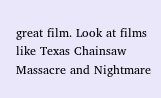great film. Look at films like Texas Chainsaw Massacre and Nightmare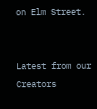on Elm Street.


Latest from our Creators